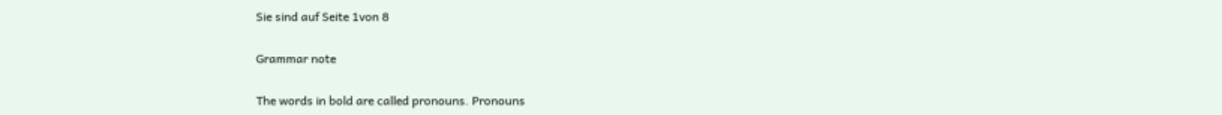Sie sind auf Seite 1von 8

Grammar note

The words in bold are called pronouns. Pronouns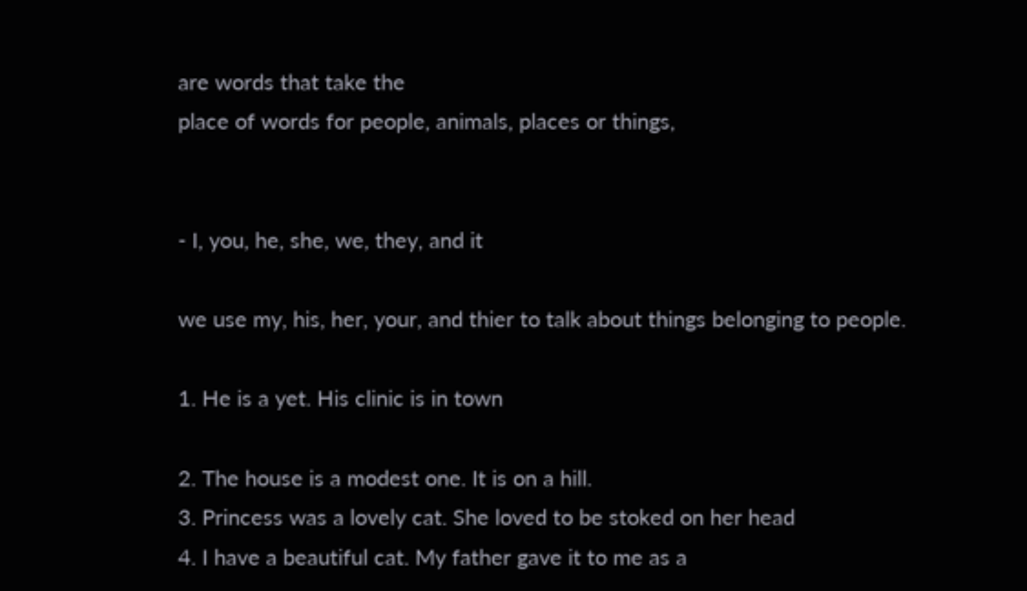are words that take the
place of words for people, animals, places or things,


- I, you, he, she, we, they, and it

we use my, his, her, your, and thier to talk about things belonging to people.

1. He is a yet. His clinic is in town

2. The house is a modest one. It is on a hill.
3. Princess was a lovely cat. She loved to be stoked on her head
4. I have a beautiful cat. My father gave it to me as a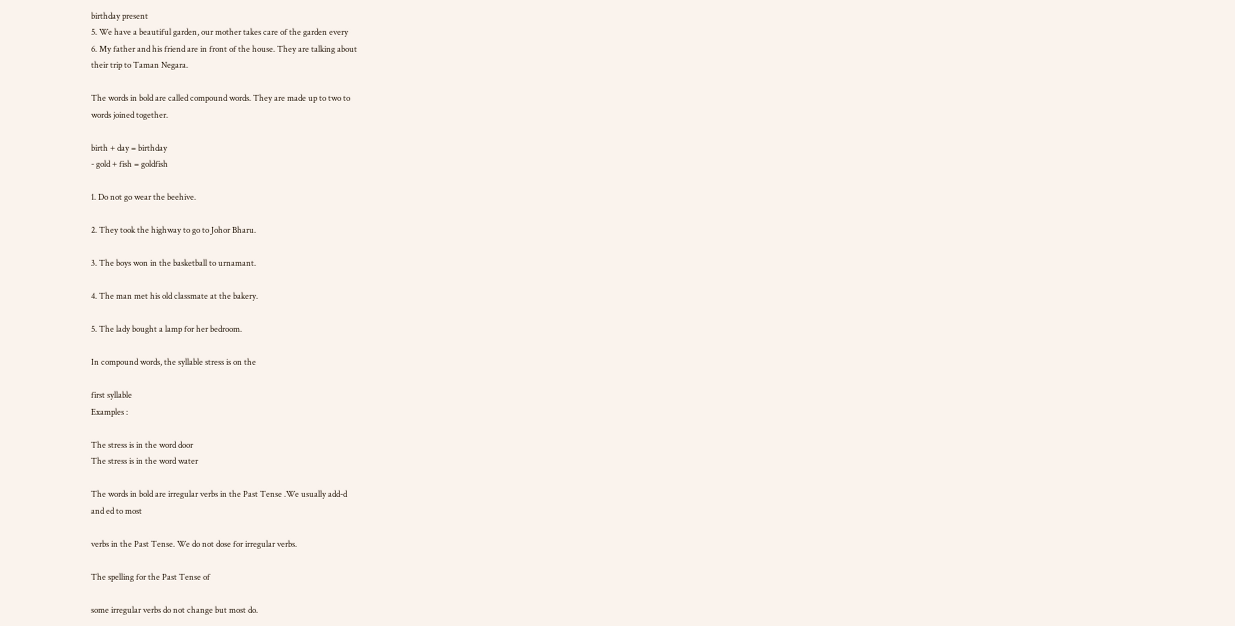birthday present
5. We have a beautiful garden, our mother takes care of the garden every
6. My father and his friend are in front of the house. They are talking about
their trip to Taman Negara.

The words in bold are called compound words. They are made up to two to
words joined together.

birth + day = birthday
- gold + fish = goldfish

1. Do not go wear the beehive.

2. They took the highway to go to Johor Bharu.

3. The boys won in the basketball to urnamant.

4. The man met his old classmate at the bakery.

5. The lady bought a lamp for her bedroom.

In compound words, the syllable stress is on the

first syllable
Examples :

The stress is in the word door
The stress is in the word water

The words in bold are irregular verbs in the Past Tense .We usually add-d
and ed to most

verbs in the Past Tense. We do not dose for irregular verbs.

The spelling for the Past Tense of

some irregular verbs do not change but most do.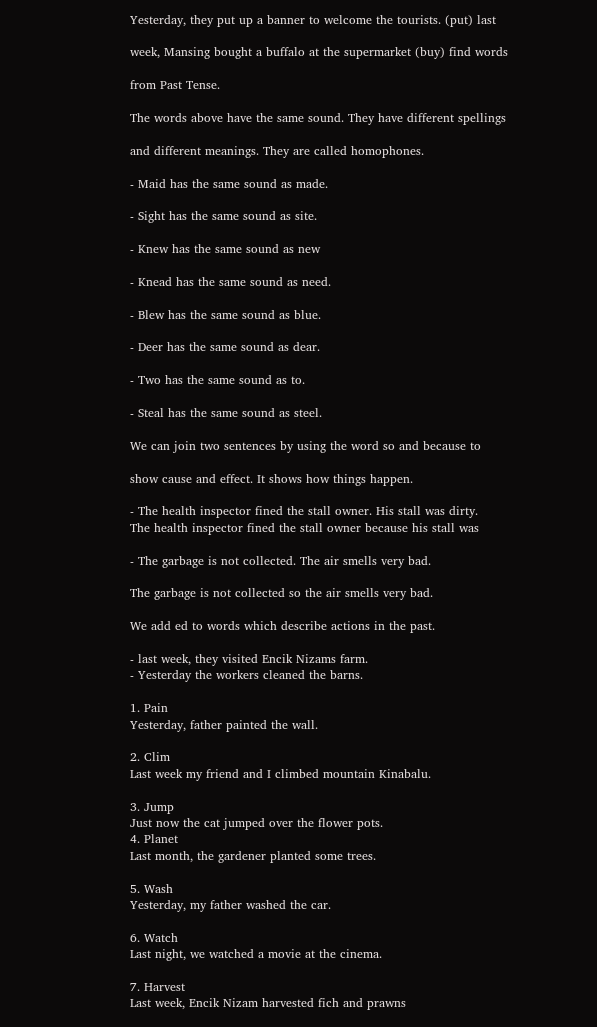Yesterday, they put up a banner to welcome the tourists. (put) last

week, Mansing bought a buffalo at the supermarket (buy) find words

from Past Tense.

The words above have the same sound. They have different spellings

and different meanings. They are called homophones.

- Maid has the same sound as made.

- Sight has the same sound as site.

- Knew has the same sound as new

- Knead has the same sound as need.

- Blew has the same sound as blue.

- Deer has the same sound as dear.

- Two has the same sound as to.

- Steal has the same sound as steel.

We can join two sentences by using the word so and because to

show cause and effect. It shows how things happen.

- The health inspector fined the stall owner. His stall was dirty.
The health inspector fined the stall owner because his stall was

- The garbage is not collected. The air smells very bad.

The garbage is not collected so the air smells very bad.

We add ed to words which describe actions in the past.

- last week, they visited Encik Nizams farm.
- Yesterday the workers cleaned the barns.

1. Pain
Yesterday, father painted the wall.

2. Clim
Last week my friend and I climbed mountain Kinabalu.

3. Jump
Just now the cat jumped over the flower pots.
4. Planet
Last month, the gardener planted some trees.

5. Wash
Yesterday, my father washed the car.

6. Watch
Last night, we watched a movie at the cinema.

7. Harvest
Last week, Encik Nizam harvested fich and prawns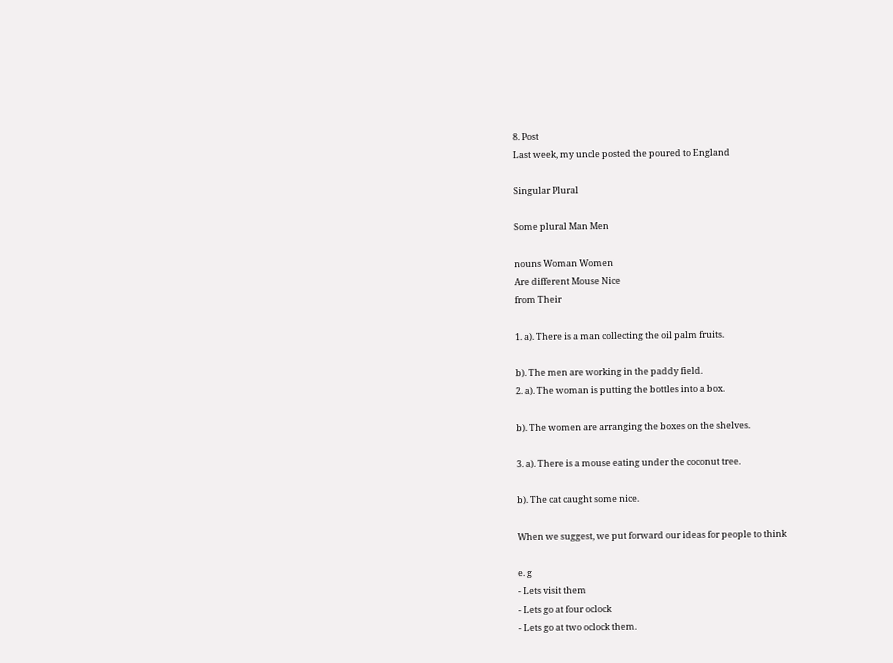8. Post
Last week, my uncle posted the poured to England

Singular Plural

Some plural Man Men

nouns Woman Women
Are different Mouse Nice
from Their

1. a). There is a man collecting the oil palm fruits.

b). The men are working in the paddy field.
2. a). The woman is putting the bottles into a box.

b). The women are arranging the boxes on the shelves.

3. a). There is a mouse eating under the coconut tree.

b). The cat caught some nice.

When we suggest, we put forward our ideas for people to think

e. g
- Lets visit them
- Lets go at four oclock
- Lets go at two oclock them.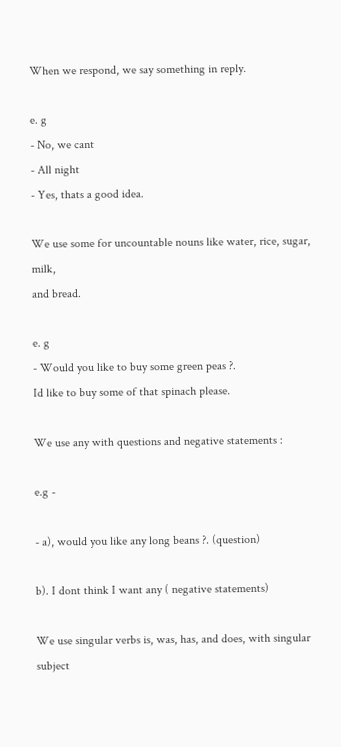When we respond, we say something in reply.

e. g
- No, we cant
- All night
- Yes, thats a good idea.

We use some for uncountable nouns like water, rice, sugar, milk,
and bread.

e. g
- Would you like to buy some green peas ?.
Id like to buy some of that spinach please.

We use any with questions and negative statements :

e.g -

- a), would you like any long beans ?. (question)

b). I dont think I want any ( negative statements)

We use singular verbs is, was, has, and does, with singular subject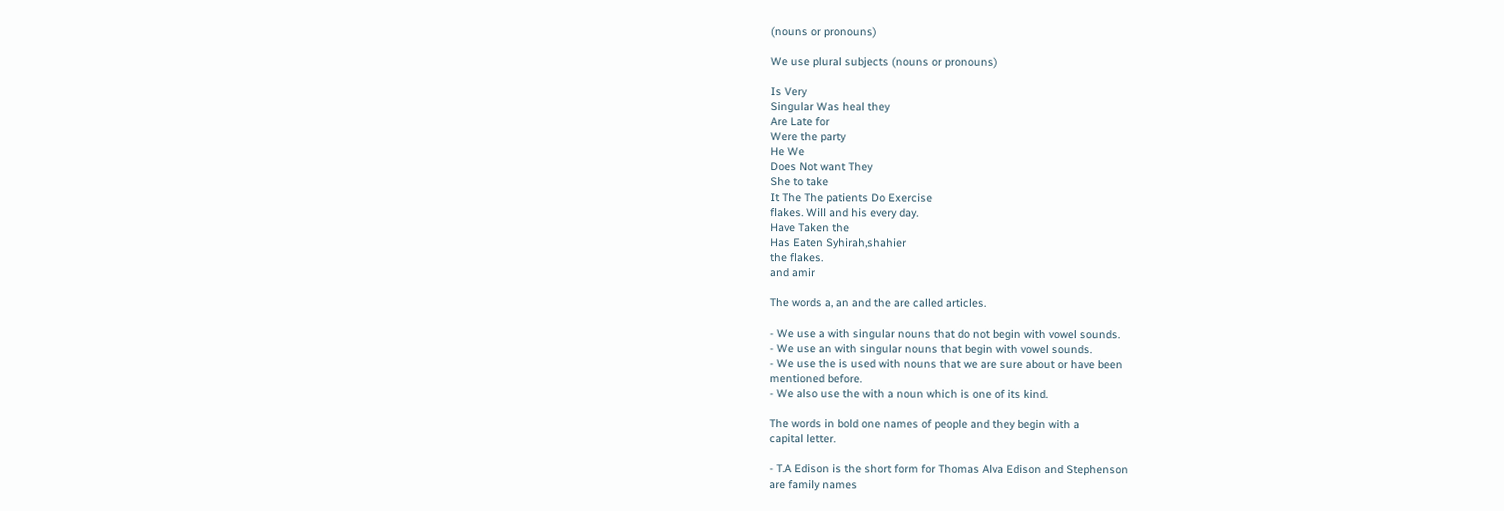(nouns or pronouns)

We use plural subjects (nouns or pronouns)

Is Very
Singular Was heal they
Are Late for
Were the party
He We
Does Not want They
She to take
It The The patients Do Exercise
flakes. Will and his every day.
Have Taken the
Has Eaten Syhirah,shahier
the flakes.
and amir

The words a, an and the are called articles.

- We use a with singular nouns that do not begin with vowel sounds.
- We use an with singular nouns that begin with vowel sounds.
- We use the is used with nouns that we are sure about or have been
mentioned before.
- We also use the with a noun which is one of its kind.

The words in bold one names of people and they begin with a
capital letter.

- T.A Edison is the short form for Thomas Alva Edison and Stephenson
are family names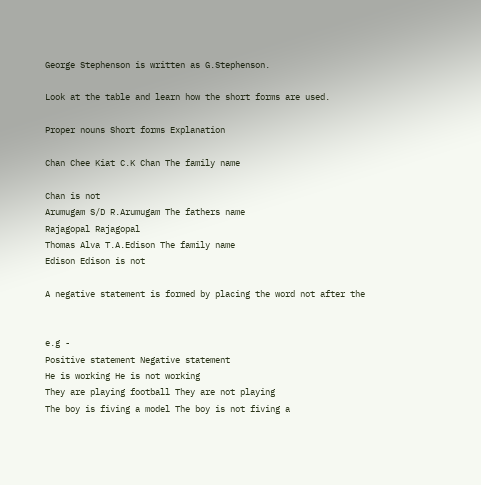George Stephenson is written as G.Stephenson.

Look at the table and learn how the short forms are used.

Proper nouns Short forms Explanation

Chan Chee Kiat C.K Chan The family name

Chan is not
Arumugam S/D R.Arumugam The fathers name
Rajagopal Rajagopal
Thomas Alva T.A.Edison The family name
Edison Edison is not

A negative statement is formed by placing the word not after the


e.g -
Positive statement Negative statement
He is working He is not working
They are playing football They are not playing
The boy is fiving a model The boy is not fiving a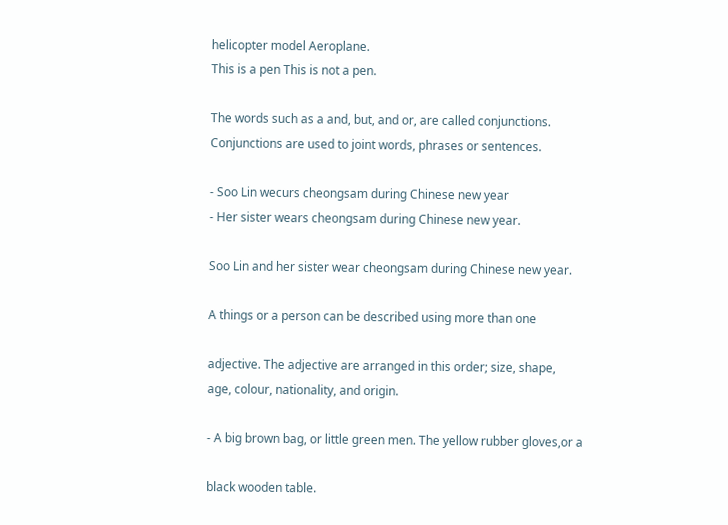helicopter model Aeroplane.
This is a pen This is not a pen.

The words such as a and, but, and or, are called conjunctions.
Conjunctions are used to joint words, phrases or sentences.

- Soo Lin wecurs cheongsam during Chinese new year
- Her sister wears cheongsam during Chinese new year.

Soo Lin and her sister wear cheongsam during Chinese new year.

A things or a person can be described using more than one

adjective. The adjective are arranged in this order; size, shape,
age, colour, nationality, and origin.

- A big brown bag, or little green men. The yellow rubber gloves,or a

black wooden table.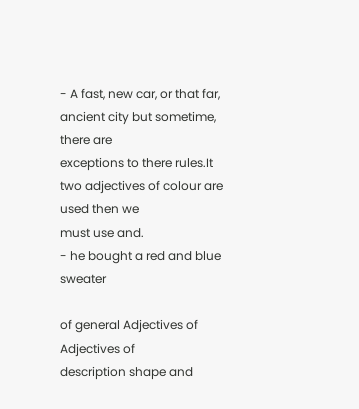- A fast, new car, or that far, ancient city but sometime, there are
exceptions to there rules.It two adjectives of colour are used then we
must use and.
- he bought a red and blue sweater

of general Adjectives of Adjectives of
description shape and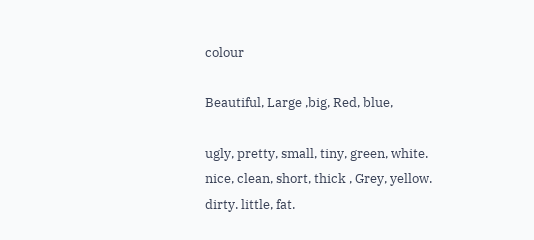colour

Beautiful, Large ,big, Red, blue,

ugly, pretty, small, tiny, green, white.
nice, clean, short, thick , Grey, yellow.
dirty. little, fat.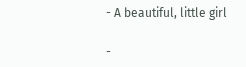- A beautiful, little girl

-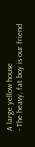A large yellow house
- The heavy, fat boy is our friend